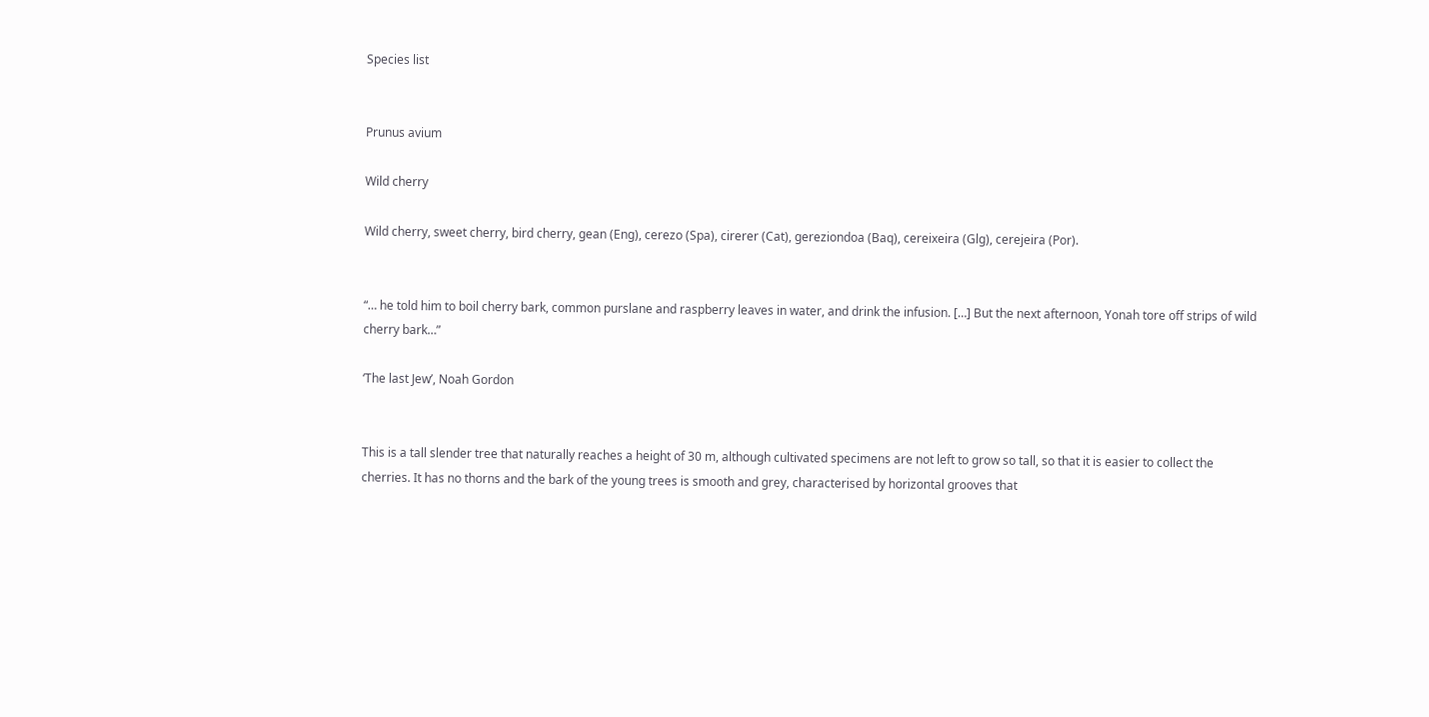Species list


Prunus avium

Wild cherry

Wild cherry, sweet cherry, bird cherry, gean (Eng), cerezo (Spa), cirerer (Cat), gereziondoa (Baq), cereixeira (Glg), cerejeira (Por).


“… he told him to boil cherry bark, common purslane and raspberry leaves in water, and drink the infusion. […] But the next afternoon, Yonah tore off strips of wild cherry bark…”

‘The last Jew’, Noah Gordon


This is a tall slender tree that naturally reaches a height of 30 m, although cultivated specimens are not left to grow so tall, so that it is easier to collect the cherries. It has no thorns and the bark of the young trees is smooth and grey, characterised by horizontal grooves that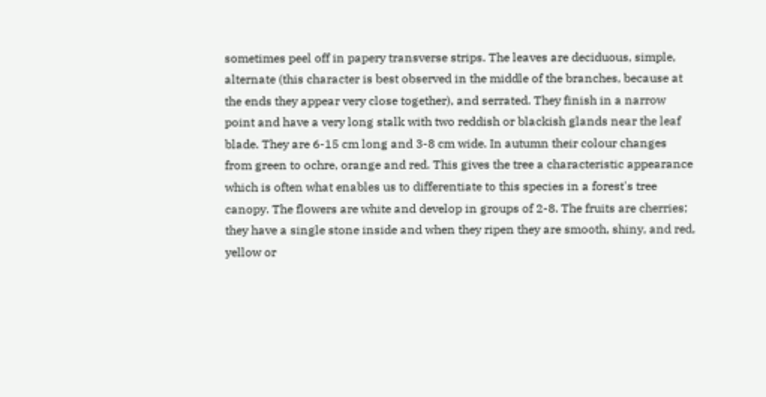sometimes peel off in papery transverse strips. The leaves are deciduous, simple, alternate (this character is best observed in the middle of the branches, because at the ends they appear very close together), and serrated. They finish in a narrow point and have a very long stalk with two reddish or blackish glands near the leaf blade. They are 6-15 cm long and 3-8 cm wide. In autumn their colour changes from green to ochre, orange and red. This gives the tree a characteristic appearance which is often what enables us to differentiate to this species in a forest's tree canopy. The flowers are white and develop in groups of 2-8. The fruits are cherries; they have a single stone inside and when they ripen they are smooth, shiny, and red, yellow or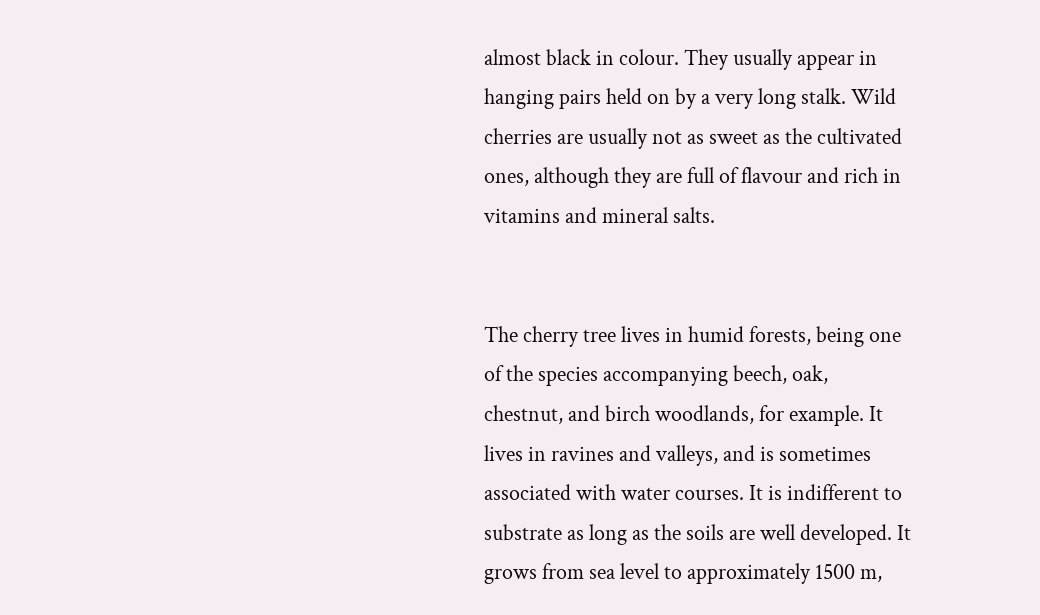almost black in colour. They usually appear in hanging pairs held on by a very long stalk. Wild cherries are usually not as sweet as the cultivated ones, although they are full of flavour and rich in vitamins and mineral salts.


The cherry tree lives in humid forests, being one of the species accompanying beech, oak, chestnut, and birch woodlands, for example. It lives in ravines and valleys, and is sometimes associated with water courses. It is indifferent to substrate as long as the soils are well developed. It grows from sea level to approximately 1500 m,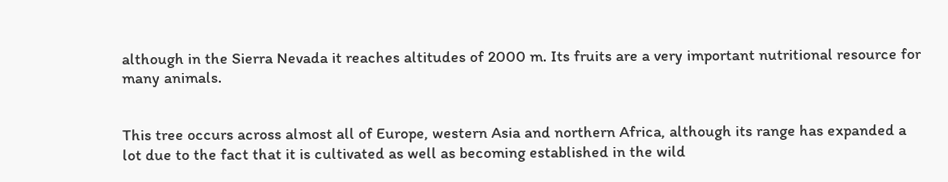although in the Sierra Nevada it reaches altitudes of 2000 m. Its fruits are a very important nutritional resource for many animals.


This tree occurs across almost all of Europe, western Asia and northern Africa, although its range has expanded a lot due to the fact that it is cultivated as well as becoming established in the wild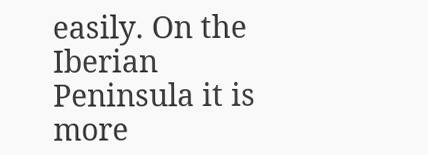easily. On the Iberian Peninsula it is more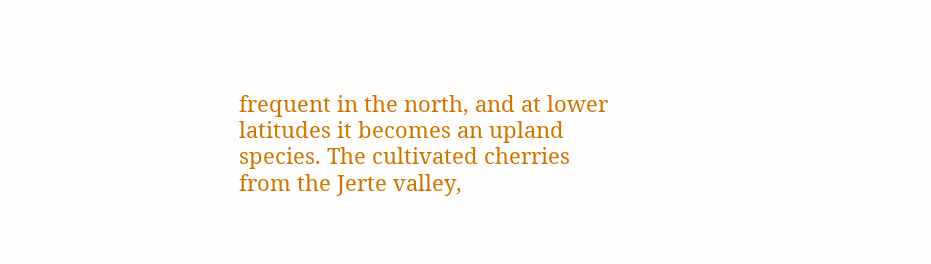frequent in the north, and at lower latitudes it becomes an upland species. The cultivated cherries from the Jerte valley,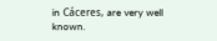in Cáceres, are very well known.